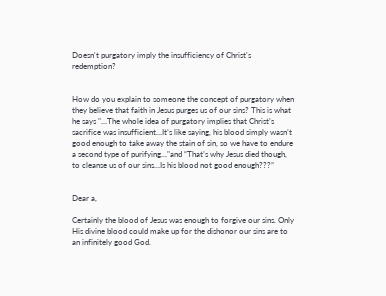Doesn't purgatory imply the insufficiency of Christ's redemption?


How do you explain to someone the concept of purgatory when they believe that faith in Jesus purges us of our sins? This is what he says "…The whole idea of purgatory implies that Christ’s sacrifice was insufficient…It’s like saying, his blood simply wasn’t good enough to take away the stain of sin, so we have to endure a second type of purifying…"and “That’s why Jesus died though, to cleanse us of our sins…Is his blood not good enough???”


Dear a,

Certainly the blood of Jesus was enough to forgive our sins. Only His divine blood could make up for the dishonor our sins are to an infinitely good God.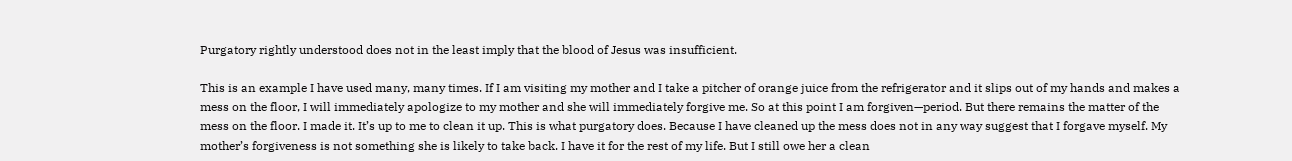Purgatory rightly understood does not in the least imply that the blood of Jesus was insufficient.

This is an example I have used many, many times. If I am visiting my mother and I take a pitcher of orange juice from the refrigerator and it slips out of my hands and makes a mess on the floor, I will immediately apologize to my mother and she will immediately forgive me. So at this point I am forgiven—period. But there remains the matter of the mess on the floor. I made it. It’s up to me to clean it up. This is what purgatory does. Because I have cleaned up the mess does not in any way suggest that I forgave myself. My mother’s forgiveness is not something she is likely to take back. I have it for the rest of my life. But I still owe her a clean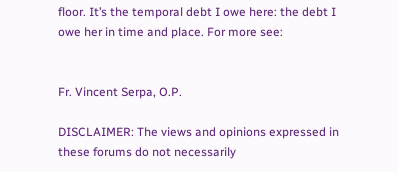floor. It’s the temporal debt I owe here: the debt I owe her in time and place. For more see:


Fr. Vincent Serpa, O.P.

DISCLAIMER: The views and opinions expressed in these forums do not necessarily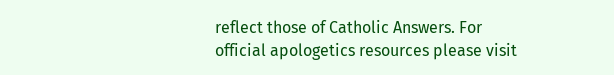reflect those of Catholic Answers. For official apologetics resources please visit